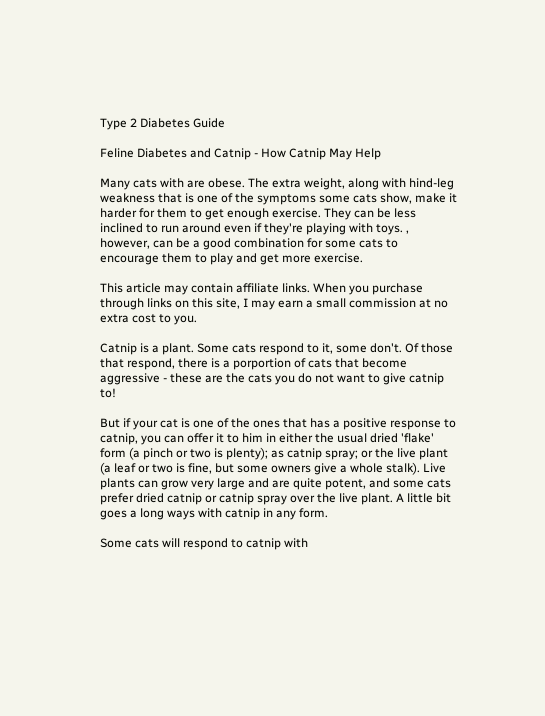Type 2 Diabetes Guide

Feline Diabetes and Catnip - How Catnip May Help

Many cats with are obese. The extra weight, along with hind-leg weakness that is one of the symptoms some cats show, make it harder for them to get enough exercise. They can be less inclined to run around even if they're playing with toys. , however, can be a good combination for some cats to encourage them to play and get more exercise.

This article may contain affiliate links. When you purchase through links on this site, I may earn a small commission at no extra cost to you.

Catnip is a plant. Some cats respond to it, some don't. Of those that respond, there is a porportion of cats that become aggressive - these are the cats you do not want to give catnip to!

But if your cat is one of the ones that has a positive response to catnip, you can offer it to him in either the usual dried 'flake' form (a pinch or two is plenty); as catnip spray; or the live plant (a leaf or two is fine, but some owners give a whole stalk). Live plants can grow very large and are quite potent, and some cats prefer dried catnip or catnip spray over the live plant. A little bit goes a long ways with catnip in any form.

Some cats will respond to catnip with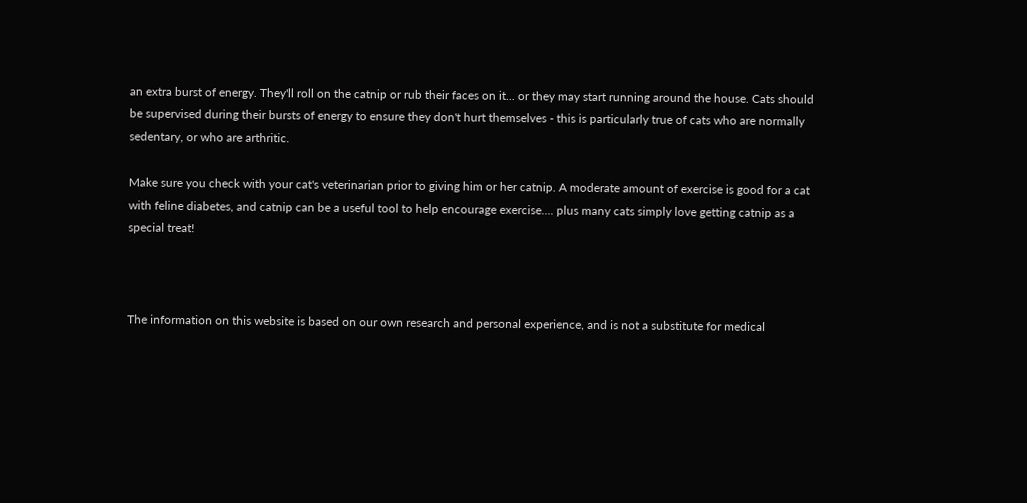an extra burst of energy. They'll roll on the catnip or rub their faces on it... or they may start running around the house. Cats should be supervised during their bursts of energy to ensure they don't hurt themselves - this is particularly true of cats who are normally sedentary, or who are arthritic.

Make sure you check with your cat's veterinarian prior to giving him or her catnip. A moderate amount of exercise is good for a cat with feline diabetes, and catnip can be a useful tool to help encourage exercise.... plus many cats simply love getting catnip as a special treat!



The information on this website is based on our own research and personal experience, and is not a substitute for medical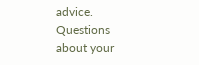advice. Questions about your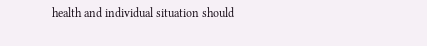health and individual situation should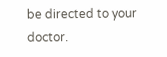be directed to your doctor.